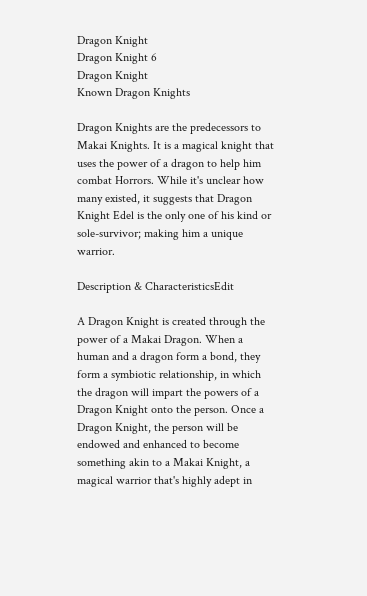Dragon Knight
Dragon Knight 6
Dragon Knight
Known Dragon Knights

Dragon Knights are the predecessors to Makai Knights. It is a magical knight that uses the power of a dragon to help him combat Horrors. While it's unclear how many existed, it suggests that Dragon Knight Edel is the only one of his kind or sole-survivor; making him a unique warrior.

Description & CharacteristicsEdit

A Dragon Knight is created through the power of a Makai Dragon. When a human and a dragon form a bond, they form a symbiotic relationship, in which the dragon will impart the powers of a Dragon Knight onto the person. Once a Dragon Knight, the person will be endowed and enhanced to become something akin to a Makai Knight, a magical warrior that's highly adept in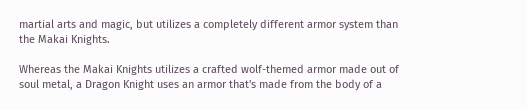martial arts and magic, but utilizes a completely different armor system than the Makai Knights.

Whereas the Makai Knights utilizes a crafted wolf-themed armor made out of soul metal, a Dragon Knight uses an armor that's made from the body of a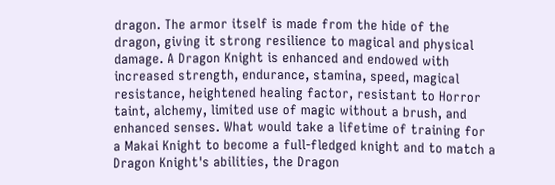dragon. The armor itself is made from the hide of the dragon, giving it strong resilience to magical and physical damage. A Dragon Knight is enhanced and endowed with increased strength, endurance, stamina, speed, magical resistance, heightened healing factor, resistant to Horror taint, alchemy, limited use of magic without a brush, and enhanced senses. What would take a lifetime of training for a Makai Knight to become a full-fledged knight and to match a Dragon Knight's abilities, the Dragon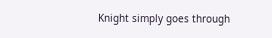Knight simply goes through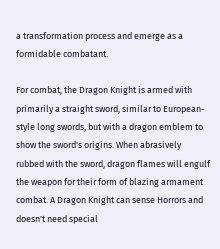a transformation process and emerge as a formidable combatant.

For combat, the Dragon Knight is armed with primarily a straight sword, similar to European-style long swords, but with a dragon emblem to show the sword's origins. When abrasively rubbed with the sword, dragon flames will engulf the weapon for their form of blazing armament combat. A Dragon Knight can sense Horrors and doesn't need special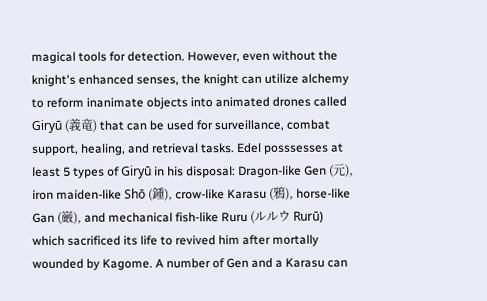magical tools for detection. However, even without the knight's enhanced senses, the knight can utilize alchemy to reform inanimate objects into animated drones called Giryū (義竜) that can be used for surveillance, combat support, healing, and retrieval tasks. Edel posssesses at least 5 types of Giryū in his disposal: Dragon-like Gen (元), iron maiden-like Shō (鍾), crow-like Karasu (鴉), horse-like Gan (巌), and mechanical fish-like Ruru (ルルウ Rurū) which sacrificed its life to revived him after mortally wounded by Kagome. A number of Gen and a Karasu can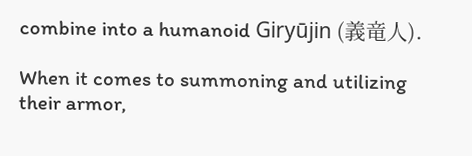combine into a humanoid Giryūjin (義竜人).

When it comes to summoning and utilizing their armor,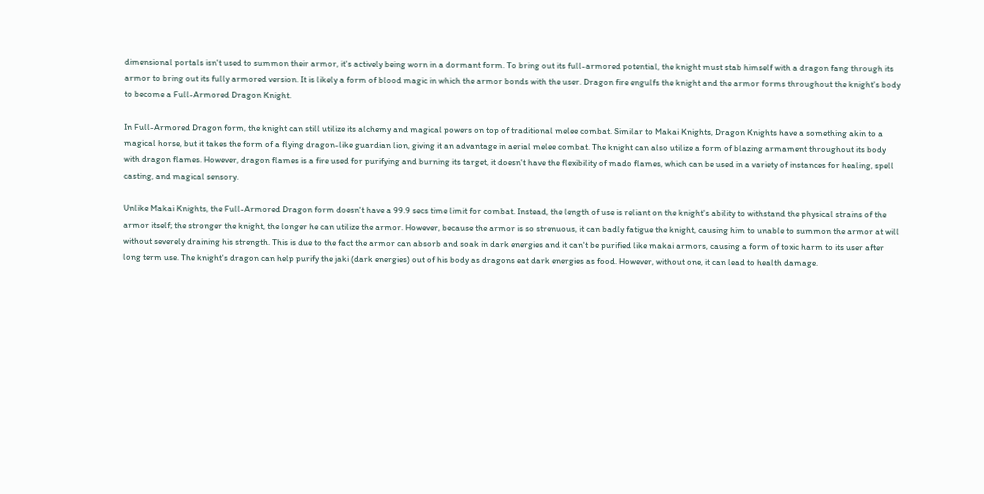dimensional portals isn't used to summon their armor, it's actively being worn in a dormant form. To bring out its full-armored potential, the knight must stab himself with a dragon fang through its armor to bring out its fully armored version. It is likely a form of blood magic in which the armor bonds with the user. Dragon fire engulfs the knight and the armor forms throughout the knight's body to become a Full-Armored Dragon Knight.

In Full-Armored Dragon form, the knight can still utilize its alchemy and magical powers on top of traditional melee combat. Similar to Makai Knights, Dragon Knights have a something akin to a magical horse, but it takes the form of a flying dragon-like guardian lion, giving it an advantage in aerial melee combat. The knight can also utilize a form of blazing armament throughout its body with dragon flames. However, dragon flames is a fire used for purifying and burning its target, it doesn't have the flexibility of mado flames, which can be used in a variety of instances for healing, spell casting, and magical sensory.

Unlike Makai Knights, the Full-Armored Dragon form doesn't have a 99.9 secs time limit for combat. Instead, the length of use is reliant on the knight's ability to withstand the physical strains of the armor itself; the stronger the knight, the longer he can utilize the armor. However, because the armor is so strenuous, it can badly fatigue the knight, causing him to unable to summon the armor at will without severely draining his strength. This is due to the fact the armor can absorb and soak in dark energies and it can't be purified like makai armors, causing a form of toxic harm to its user after long term use. The knight's dragon can help purify the jaki (dark energies) out of his body as dragons eat dark energies as food. However, without one, it can lead to health damage.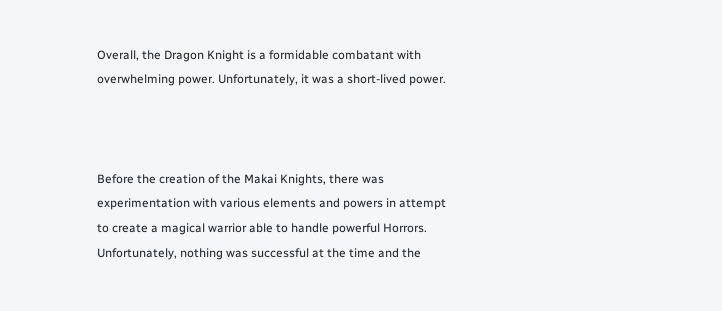Overall, the Dragon Knight is a formidable combatant with overwhelming power. Unfortunately, it was a short-lived power.



Before the creation of the Makai Knights, there was experimentation with various elements and powers in attempt to create a magical warrior able to handle powerful Horrors. Unfortunately, nothing was successful at the time and the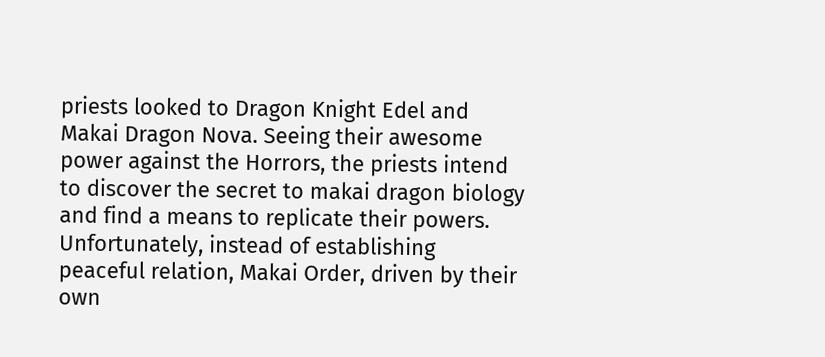priests looked to Dragon Knight Edel and Makai Dragon Nova. Seeing their awesome power against the Horrors, the priests intend to discover the secret to makai dragon biology and find a means to replicate their powers. Unfortunately, instead of establishing peaceful relation, Makai Order, driven by their own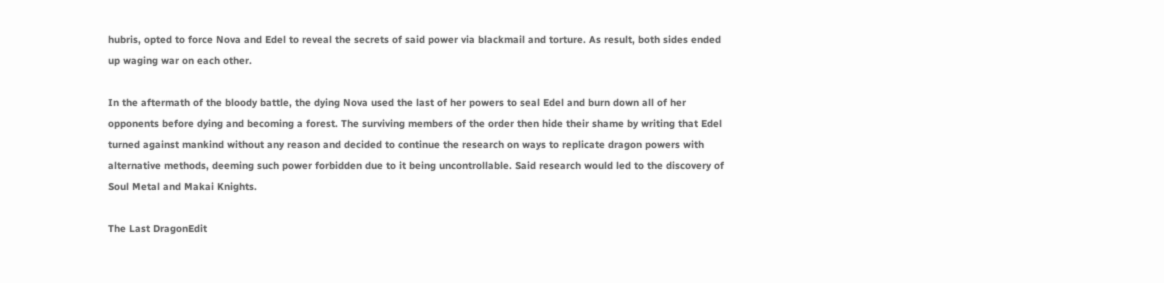hubris, opted to force Nova and Edel to reveal the secrets of said power via blackmail and torture. As result, both sides ended up waging war on each other.

In the aftermath of the bloody battle, the dying Nova used the last of her powers to seal Edel and burn down all of her opponents before dying and becoming a forest. The surviving members of the order then hide their shame by writing that Edel turned against mankind without any reason and decided to continue the research on ways to replicate dragon powers with alternative methods, deeming such power forbidden due to it being uncontrollable. Said research would led to the discovery of Soul Metal and Makai Knights.

The Last DragonEdit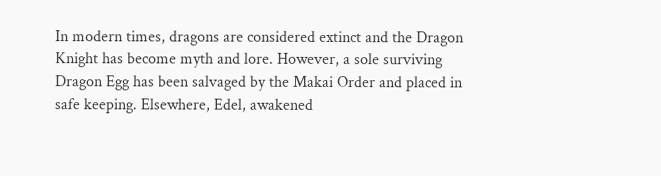In modern times, dragons are considered extinct and the Dragon Knight has become myth and lore. However, a sole surviving Dragon Egg has been salvaged by the Makai Order and placed in safe keeping. Elsewhere, Edel, awakened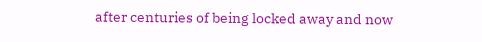after centuries of being locked away and now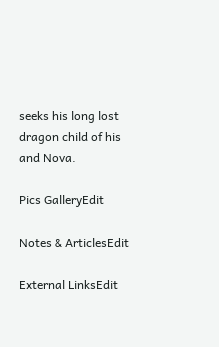seeks his long lost dragon child of his and Nova.

Pics GalleryEdit

Notes & ArticlesEdit

External LinksEdit